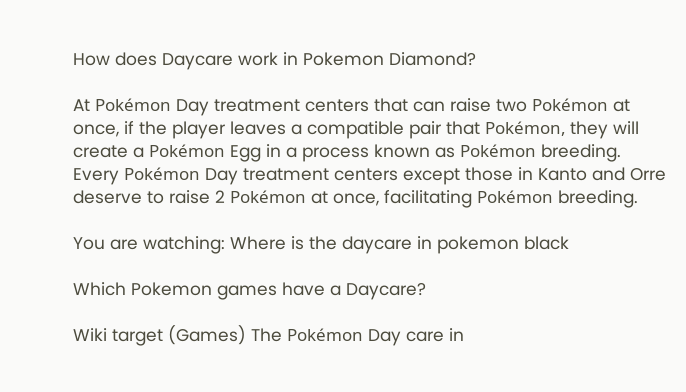How does Daycare work in Pokemon Diamond?

At Pokémon Day treatment centers that can raise two Pokémon at once, if the player leaves a compatible pair that Pokémon, they will create a Pokémon Egg in a process known as Pokémon breeding. Every Pokémon Day treatment centers except those in Kanto and Orre deserve to raise 2 Pokémon at once, facilitating Pokémon breeding.

You are watching: Where is the daycare in pokemon black

Which Pokemon games have a Daycare?

Wiki target (Games) The Pokémon Day care in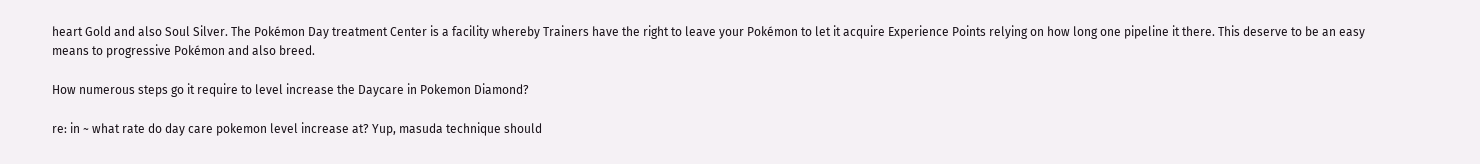heart Gold and also Soul Silver. The Pokémon Day treatment Center is a facility whereby Trainers have the right to leave your Pokémon to let it acquire Experience Points relying on how long one pipeline it there. This deserve to be an easy means to progressive Pokémon and also breed.

How numerous steps go it require to level increase the Daycare in Pokemon Diamond?

re: in ~ what rate do day care pokemon level increase at? Yup, masuda technique should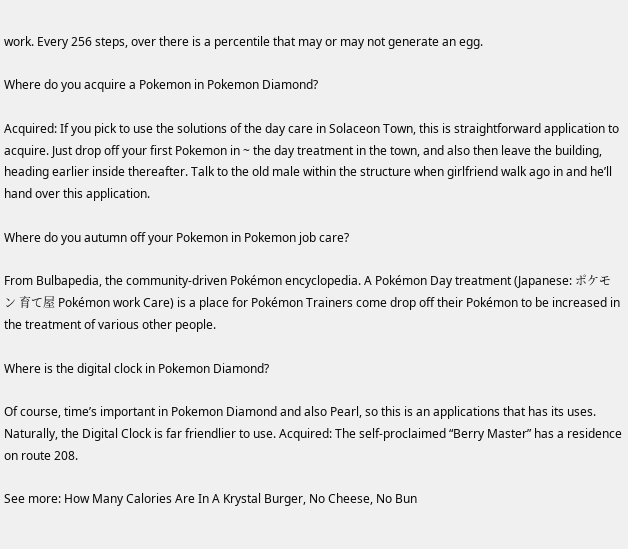work. Every 256 steps, over there is a percentile that may or may not generate an egg.

Where do you acquire a Pokemon in Pokemon Diamond?

Acquired: If you pick to use the solutions of the day care in Solaceon Town, this is straightforward application to acquire. Just drop off your first Pokemon in ~ the day treatment in the town, and also then leave the building, heading earlier inside thereafter. Talk to the old male within the structure when girlfriend walk ago in and he’ll hand over this application.

Where do you autumn off your Pokemon in Pokemon job care?

From Bulbapedia, the community-driven Pokémon encyclopedia. A Pokémon Day treatment (Japanese: ポケモン 育て屋 Pokémon work Care) is a place for Pokémon Trainers come drop off their Pokémon to be increased in the treatment of various other people.

Where is the digital clock in Pokemon Diamond?

Of course, time’s important in Pokemon Diamond and also Pearl, so this is an applications that has its uses. Naturally, the Digital Clock is far friendlier to use. Acquired: The self-proclaimed “Berry Master” has a residence on route 208.

See more: How Many Calories Are In A Krystal Burger, No Cheese, No Bun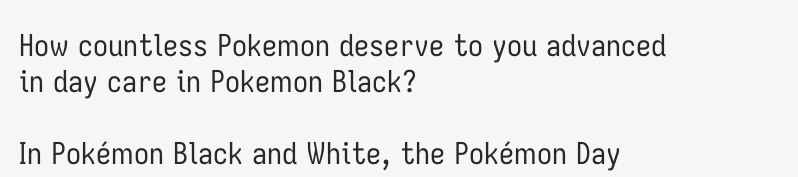How countless Pokemon deserve to you advanced in day care in Pokemon Black?

In Pokémon Black and White, the Pokémon Day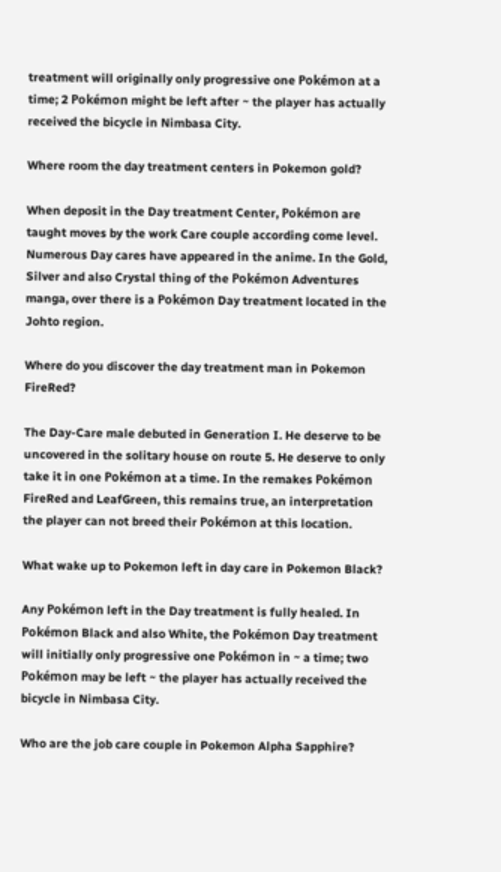treatment will originally only progressive one Pokémon at a time; 2 Pokémon might be left after ~ the player has actually received the bicycle in Nimbasa City.

Where room the day treatment centers in Pokemon gold?

When deposit in the Day treatment Center, Pokémon are taught moves by the work Care couple according come level. Numerous Day cares have appeared in the anime. In the Gold, Silver and also Crystal thing of the Pokémon Adventures manga, over there is a Pokémon Day treatment located in the Johto region.

Where do you discover the day treatment man in Pokemon FireRed?

The Day-Care male debuted in Generation I. He deserve to be uncovered in the solitary house on route 5. He deserve to only take it in one Pokémon at a time. In the remakes Pokémon FireRed and LeafGreen, this remains true, an interpretation the player can not breed their Pokémon at this location.

What wake up to Pokemon left in day care in Pokemon Black?

Any Pokémon left in the Day treatment is fully healed. In Pokémon Black and also White, the Pokémon Day treatment will initially only progressive one Pokémon in ~ a time; two Pokémon may be left ~ the player has actually received the bicycle in Nimbasa City.

Who are the job care couple in Pokemon Alpha Sapphire?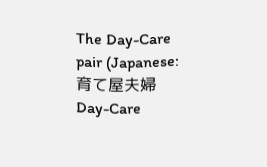The Day-Care pair (Japanese: 育て屋夫婦 Day-Care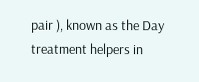pair ), known as the Day treatment helpers in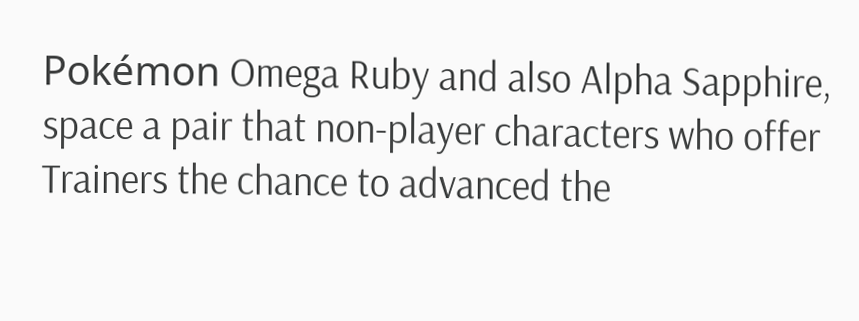Pokémon Omega Ruby and also Alpha Sapphire, space a pair that non-player characters who offer Trainers the chance to advanced the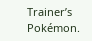Trainer’s Pokémon.